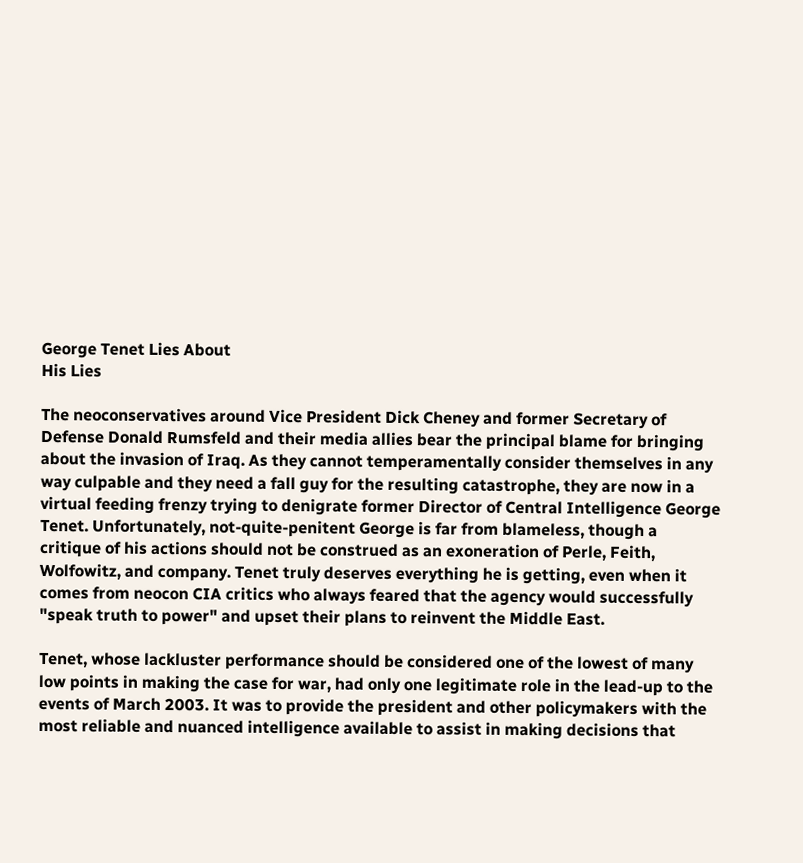George Tenet Lies About
His Lies

The neoconservatives around Vice President Dick Cheney and former Secretary of Defense Donald Rumsfeld and their media allies bear the principal blame for bringing about the invasion of Iraq. As they cannot temperamentally consider themselves in any way culpable and they need a fall guy for the resulting catastrophe, they are now in a virtual feeding frenzy trying to denigrate former Director of Central Intelligence George Tenet. Unfortunately, not-quite-penitent George is far from blameless, though a critique of his actions should not be construed as an exoneration of Perle, Feith, Wolfowitz, and company. Tenet truly deserves everything he is getting, even when it comes from neocon CIA critics who always feared that the agency would successfully "speak truth to power" and upset their plans to reinvent the Middle East.

Tenet, whose lackluster performance should be considered one of the lowest of many low points in making the case for war, had only one legitimate role in the lead-up to the events of March 2003. It was to provide the president and other policymakers with the most reliable and nuanced intelligence available to assist in making decisions that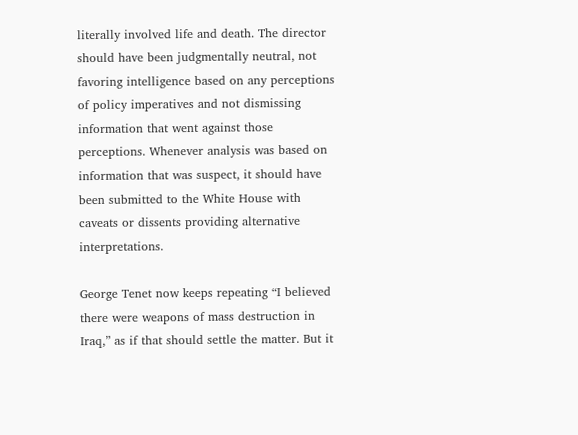literally involved life and death. The director should have been judgmentally neutral, not favoring intelligence based on any perceptions of policy imperatives and not dismissing information that went against those perceptions. Whenever analysis was based on information that was suspect, it should have been submitted to the White House with caveats or dissents providing alternative interpretations.

George Tenet now keeps repeating “I believed there were weapons of mass destruction in Iraq,” as if that should settle the matter. But it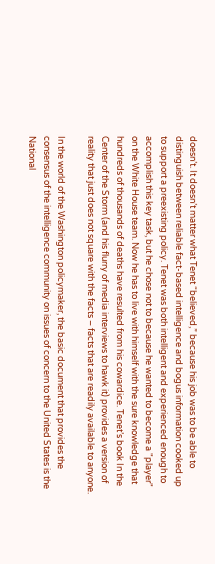doesn’t. It doesn’t matter what Tenet “believed,” because his job was to be able to distinguish between reliable fact-based intelligence and bogus information cooked up to support a preexisting policy. Tenet was both intelligent and experienced enough to accomplish this key task, but he chose not to because he wanted to become a "player" on the White House team. Now he has to live with himself with the sure knowledge that hundreds of thousands of deaths have resulted from his cowardice. Tenet’s book In the Center of the Storm (and his flurry of media interviews to hawk it) provides a version of reality that just does not square with the facts – facts that are readily available to anyone.

In the world of the Washington policymaker, the basic document that provides the consensus of the intelligence community on issues of concern to the United States is the National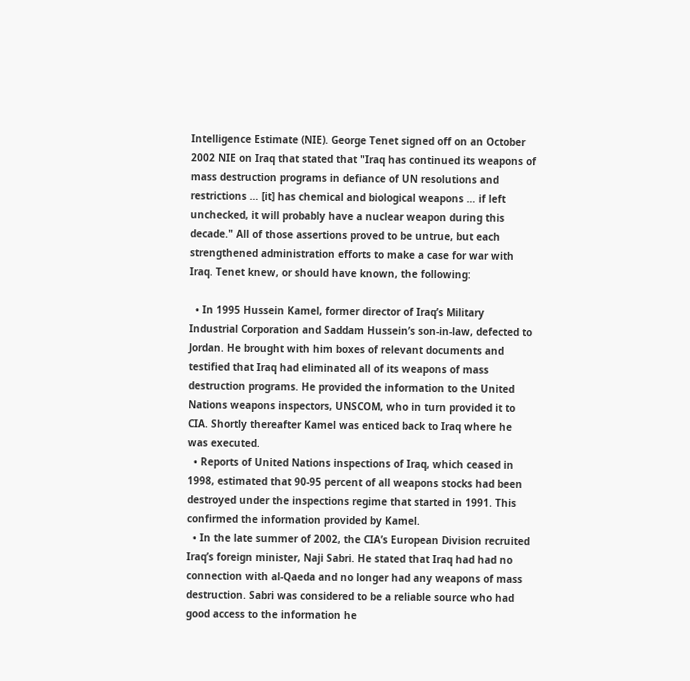Intelligence Estimate (NIE). George Tenet signed off on an October 2002 NIE on Iraq that stated that "Iraq has continued its weapons of mass destruction programs in defiance of UN resolutions and restrictions … [it] has chemical and biological weapons … if left unchecked, it will probably have a nuclear weapon during this decade." All of those assertions proved to be untrue, but each strengthened administration efforts to make a case for war with Iraq. Tenet knew, or should have known, the following:

  • In 1995 Hussein Kamel, former director of Iraq’s Military Industrial Corporation and Saddam Hussein’s son-in-law, defected to Jordan. He brought with him boxes of relevant documents and testified that Iraq had eliminated all of its weapons of mass destruction programs. He provided the information to the United Nations weapons inspectors, UNSCOM, who in turn provided it to CIA. Shortly thereafter Kamel was enticed back to Iraq where he was executed.
  • Reports of United Nations inspections of Iraq, which ceased in 1998, estimated that 90-95 percent of all weapons stocks had been destroyed under the inspections regime that started in 1991. This confirmed the information provided by Kamel.
  • In the late summer of 2002, the CIA’s European Division recruited Iraq’s foreign minister, Naji Sabri. He stated that Iraq had had no connection with al-Qaeda and no longer had any weapons of mass destruction. Sabri was considered to be a reliable source who had good access to the information he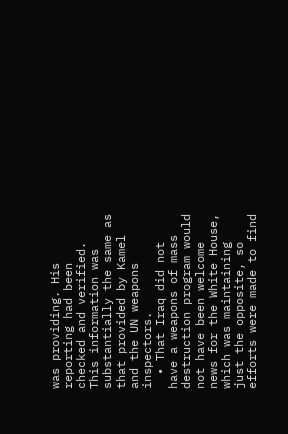was providing. His reporting had been checked and verified. This information was substantially the same as that provided by Kamel and the UN weapons inspectors.
  • That Iraq did not have a weapons of mass destruction program would not have been welcome news for the White House, which was maintaining just the opposite, so efforts were made to find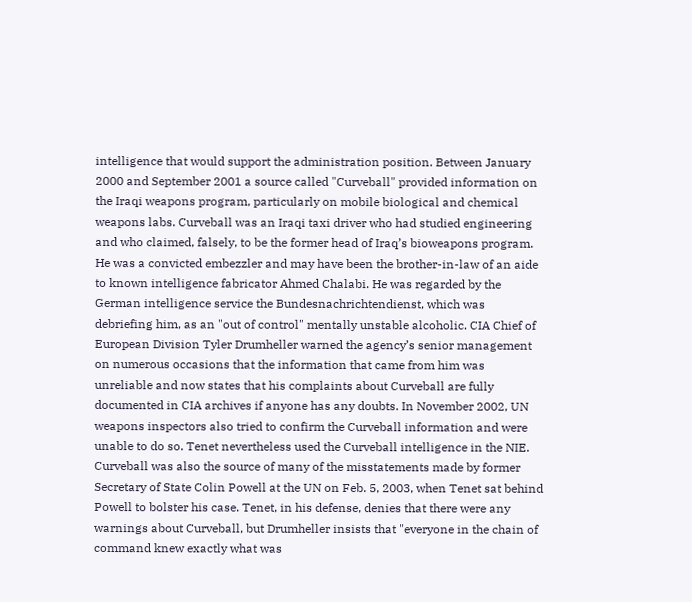intelligence that would support the administration position. Between January 2000 and September 2001 a source called "Curveball" provided information on the Iraqi weapons program, particularly on mobile biological and chemical weapons labs. Curveball was an Iraqi taxi driver who had studied engineering and who claimed, falsely, to be the former head of Iraq’s bioweapons program. He was a convicted embezzler and may have been the brother-in-law of an aide to known intelligence fabricator Ahmed Chalabi. He was regarded by the German intelligence service the Bundesnachrichtendienst, which was debriefing him, as an "out of control" mentally unstable alcoholic. CIA Chief of European Division Tyler Drumheller warned the agency’s senior management on numerous occasions that the information that came from him was unreliable and now states that his complaints about Curveball are fully documented in CIA archives if anyone has any doubts. In November 2002, UN weapons inspectors also tried to confirm the Curveball information and were unable to do so. Tenet nevertheless used the Curveball intelligence in the NIE. Curveball was also the source of many of the misstatements made by former Secretary of State Colin Powell at the UN on Feb. 5, 2003, when Tenet sat behind Powell to bolster his case. Tenet, in his defense, denies that there were any warnings about Curveball, but Drumheller insists that "everyone in the chain of command knew exactly what was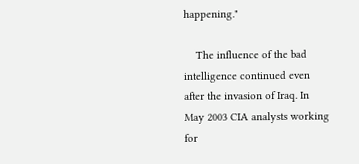happening."

    The influence of the bad intelligence continued even after the invasion of Iraq. In May 2003 CIA analysts working for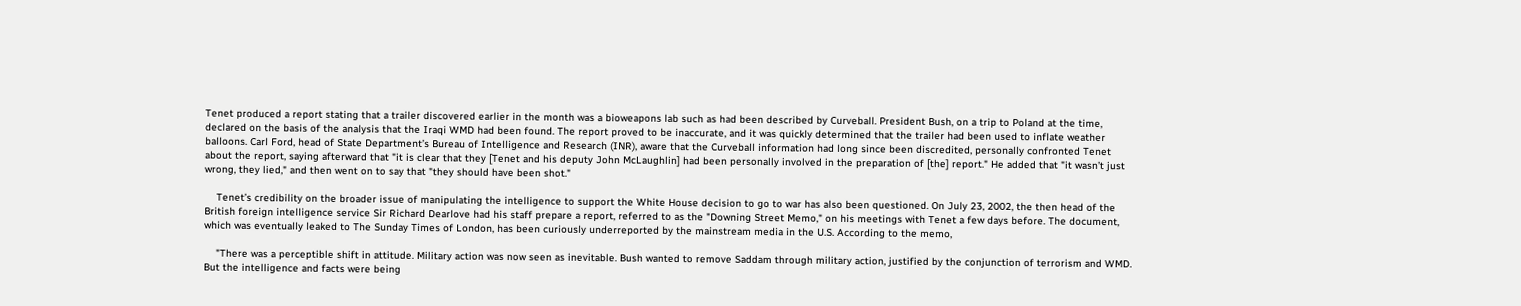Tenet produced a report stating that a trailer discovered earlier in the month was a bioweapons lab such as had been described by Curveball. President Bush, on a trip to Poland at the time, declared on the basis of the analysis that the Iraqi WMD had been found. The report proved to be inaccurate, and it was quickly determined that the trailer had been used to inflate weather balloons. Carl Ford, head of State Department’s Bureau of Intelligence and Research (INR), aware that the Curveball information had long since been discredited, personally confronted Tenet about the report, saying afterward that "it is clear that they [Tenet and his deputy John McLaughlin] had been personally involved in the preparation of [the] report." He added that "it wasn’t just wrong, they lied," and then went on to say that "they should have been shot."

    Tenet’s credibility on the broader issue of manipulating the intelligence to support the White House decision to go to war has also been questioned. On July 23, 2002, the then head of the British foreign intelligence service Sir Richard Dearlove had his staff prepare a report, referred to as the "Downing Street Memo," on his meetings with Tenet a few days before. The document, which was eventually leaked to The Sunday Times of London, has been curiously underreported by the mainstream media in the U.S. According to the memo,

    "There was a perceptible shift in attitude. Military action was now seen as inevitable. Bush wanted to remove Saddam through military action, justified by the conjunction of terrorism and WMD. But the intelligence and facts were being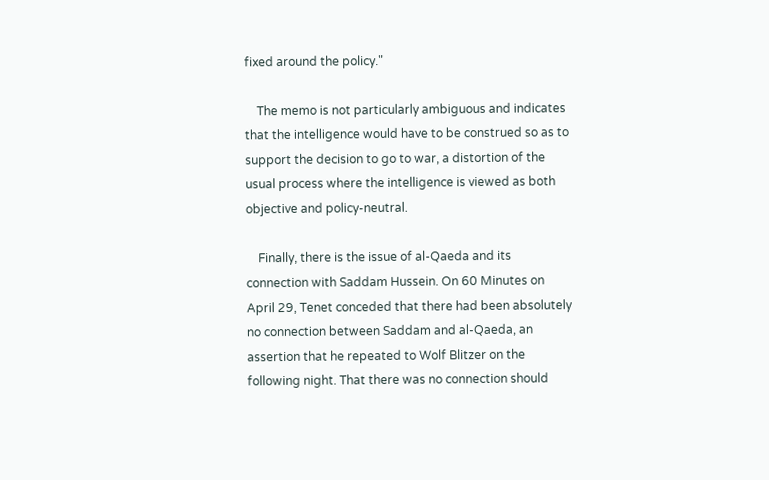fixed around the policy."

    The memo is not particularly ambiguous and indicates that the intelligence would have to be construed so as to support the decision to go to war, a distortion of the usual process where the intelligence is viewed as both objective and policy-neutral.

    Finally, there is the issue of al-Qaeda and its connection with Saddam Hussein. On 60 Minutes on April 29, Tenet conceded that there had been absolutely no connection between Saddam and al-Qaeda, an assertion that he repeated to Wolf Blitzer on the following night. That there was no connection should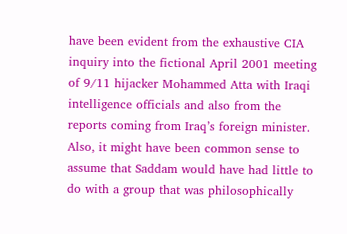have been evident from the exhaustive CIA inquiry into the fictional April 2001 meeting of 9/11 hijacker Mohammed Atta with Iraqi intelligence officials and also from the reports coming from Iraq’s foreign minister. Also, it might have been common sense to assume that Saddam would have had little to do with a group that was philosophically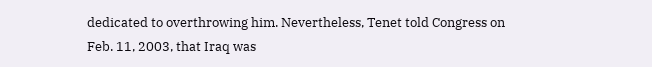dedicated to overthrowing him. Nevertheless, Tenet told Congress on Feb. 11, 2003, that Iraq was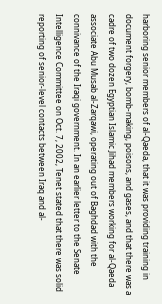harboring senior members of al-Qaeda, that it was providing training in document forgery, bomb-making, poisons, and gases, and that there was a cadre of two dozen Egyptian Islamic Jihad members working for al-Qaeda associate Abu Musab al-Zarqawi, operating out of Baghdad with the connivance of the Iraqi government. In an earlier letter to the Senate Intelligence Committee on Oct. 7, 2002, Tenet stated that there was solid reporting of senior-level contacts between Iraq and al-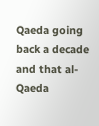Qaeda going back a decade and that al-Qaeda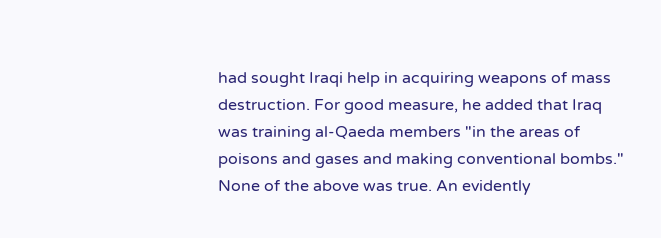had sought Iraqi help in acquiring weapons of mass destruction. For good measure, he added that Iraq was training al-Qaeda members "in the areas of poisons and gases and making conventional bombs." None of the above was true. An evidently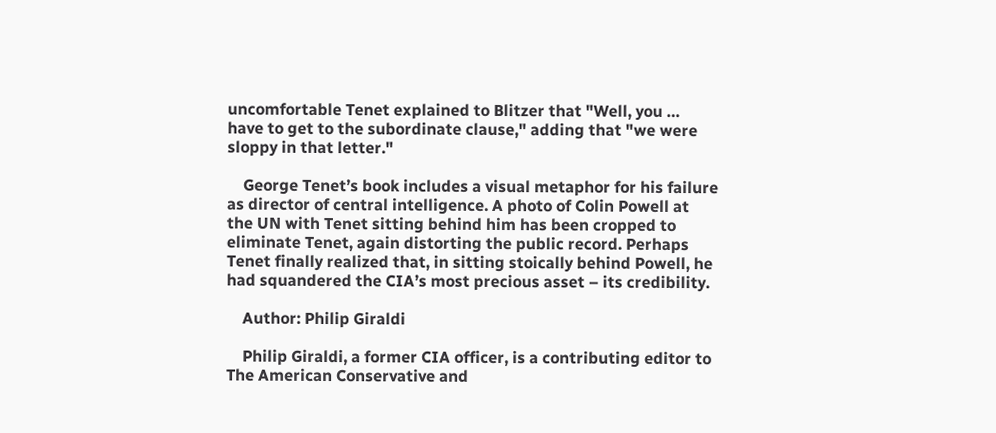uncomfortable Tenet explained to Blitzer that "Well, you … have to get to the subordinate clause," adding that "we were sloppy in that letter."

    George Tenet’s book includes a visual metaphor for his failure as director of central intelligence. A photo of Colin Powell at the UN with Tenet sitting behind him has been cropped to eliminate Tenet, again distorting the public record. Perhaps Tenet finally realized that, in sitting stoically behind Powell, he had squandered the CIA’s most precious asset – its credibility.

    Author: Philip Giraldi

    Philip Giraldi, a former CIA officer, is a contributing editor to The American Conservative and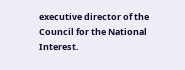executive director of the Council for the National Interest.